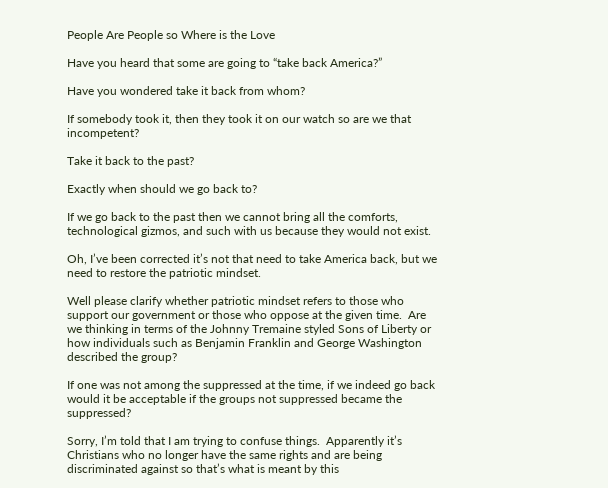People Are People so Where is the Love

Have you heard that some are going to “take back America?”

Have you wondered take it back from whom?

If somebody took it, then they took it on our watch so are we that incompetent?

Take it back to the past?

Exactly when should we go back to?

If we go back to the past then we cannot bring all the comforts, technological gizmos, and such with us because they would not exist.

Oh, I’ve been corrected it’s not that need to take America back, but we need to restore the patriotic mindset.

Well please clarify whether patriotic mindset refers to those who support our government or those who oppose at the given time.  Are we thinking in terms of the Johnny Tremaine styled Sons of Liberty or how individuals such as Benjamin Franklin and George Washington described the group?

If one was not among the suppressed at the time, if we indeed go back would it be acceptable if the groups not suppressed became the suppressed?

Sorry, I’m told that I am trying to confuse things.  Apparently it’s Christians who no longer have the same rights and are being discriminated against so that’s what is meant by this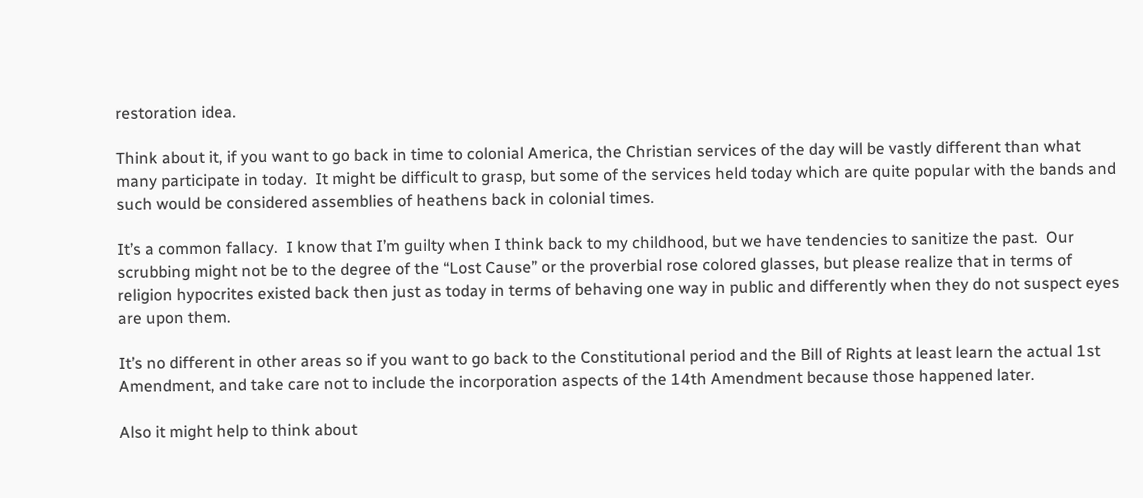restoration idea.

Think about it, if you want to go back in time to colonial America, the Christian services of the day will be vastly different than what many participate in today.  It might be difficult to grasp, but some of the services held today which are quite popular with the bands and such would be considered assemblies of heathens back in colonial times.

It’s a common fallacy.  I know that I’m guilty when I think back to my childhood, but we have tendencies to sanitize the past.  Our scrubbing might not be to the degree of the “Lost Cause” or the proverbial rose colored glasses, but please realize that in terms of religion hypocrites existed back then just as today in terms of behaving one way in public and differently when they do not suspect eyes are upon them.

It’s no different in other areas so if you want to go back to the Constitutional period and the Bill of Rights at least learn the actual 1st Amendment, and take care not to include the incorporation aspects of the 14th Amendment because those happened later.

Also it might help to think about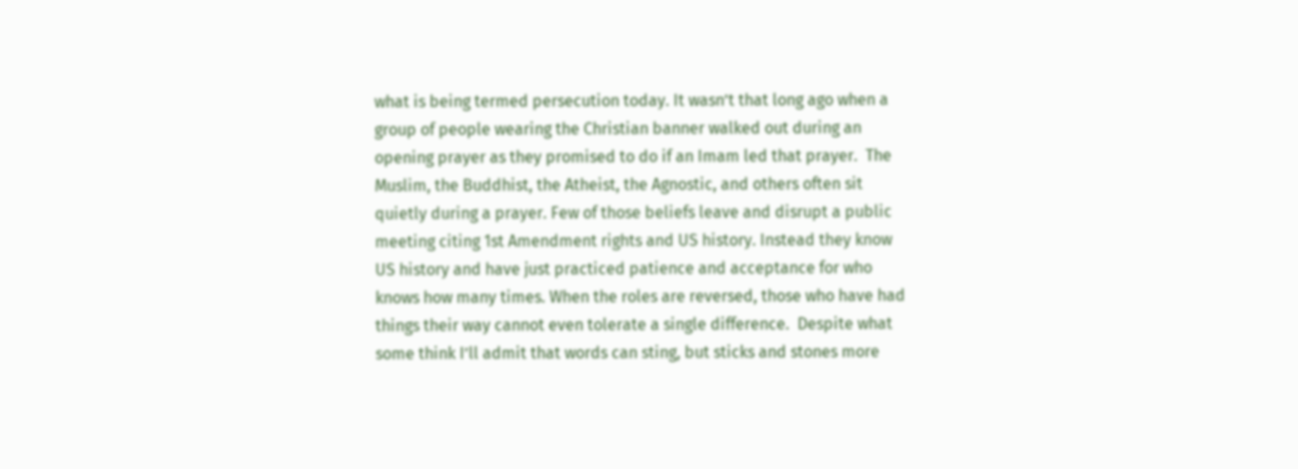what is being termed persecution today. It wasn’t that long ago when a group of people wearing the Christian banner walked out during an opening prayer as they promised to do if an Imam led that prayer.  The Muslim, the Buddhist, the Atheist, the Agnostic, and others often sit quietly during a prayer. Few of those beliefs leave and disrupt a public meeting citing 1st Amendment rights and US history. Instead they know US history and have just practiced patience and acceptance for who knows how many times. When the roles are reversed, those who have had things their way cannot even tolerate a single difference.  Despite what some think I’ll admit that words can sting, but sticks and stones more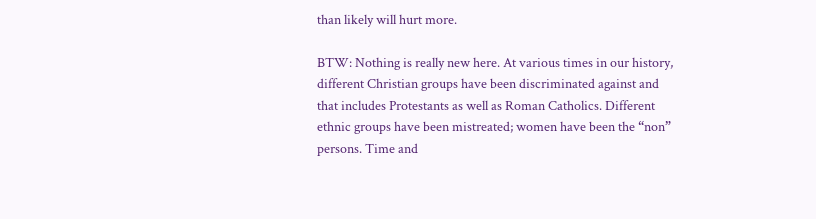than likely will hurt more.

BTW: Nothing is really new here. At various times in our history, different Christian groups have been discriminated against and that includes Protestants as well as Roman Catholics. Different ethnic groups have been mistreated; women have been the “non” persons. Time and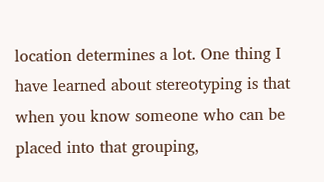location determines a lot. One thing I have learned about stereotyping is that when you know someone who can be placed into that grouping,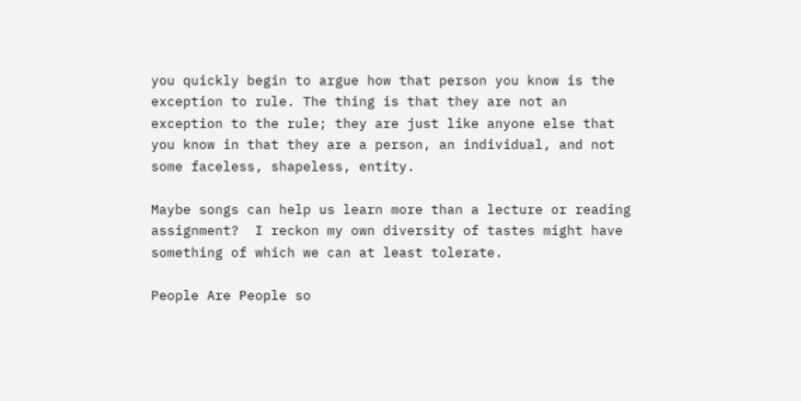you quickly begin to argue how that person you know is the exception to rule. The thing is that they are not an exception to the rule; they are just like anyone else that you know in that they are a person, an individual, and not some faceless, shapeless, entity.

Maybe songs can help us learn more than a lecture or reading assignment?  I reckon my own diversity of tastes might have something of which we can at least tolerate.

People Are People so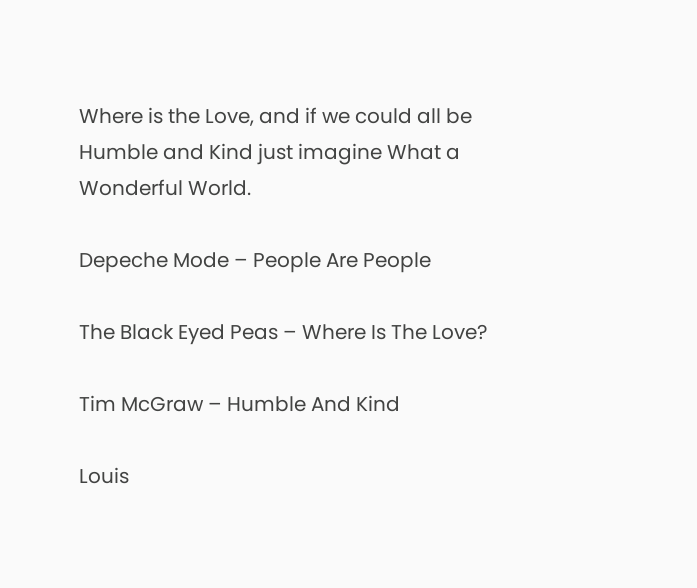Where is the Love, and if we could all be Humble and Kind just imagine What a Wonderful World.

Depeche Mode – People Are People

The Black Eyed Peas – Where Is The Love?

Tim McGraw – Humble And Kind

Louis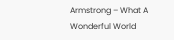Armstrong – What A Wonderful World